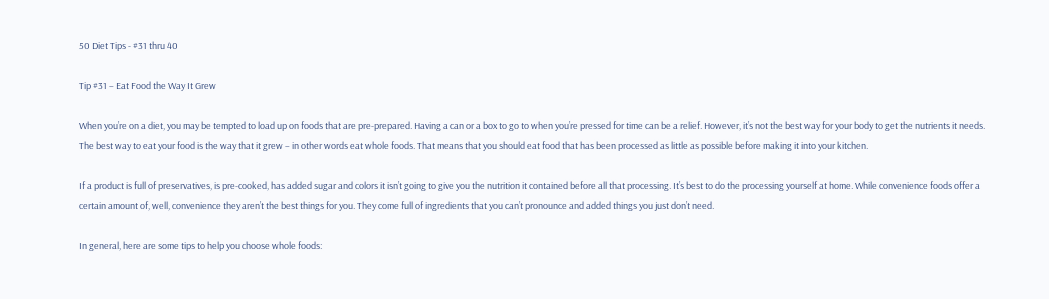50 Diet Tips - #31 thru 40

Tip #31 – Eat Food the Way It Grew

When you’re on a diet, you may be tempted to load up on foods that are pre-prepared. Having a can or a box to go to when you’re pressed for time can be a relief. However, it’s not the best way for your body to get the nutrients it needs. The best way to eat your food is the way that it grew – in other words eat whole foods. That means that you should eat food that has been processed as little as possible before making it into your kitchen.

If a product is full of preservatives, is pre-cooked, has added sugar and colors it isn’t going to give you the nutrition it contained before all that processing. It’s best to do the processing yourself at home. While convenience foods offer a certain amount of, well, convenience they aren’t the best things for you. They come full of ingredients that you can’t pronounce and added things you just don’t need.

In general, here are some tips to help you choose whole foods: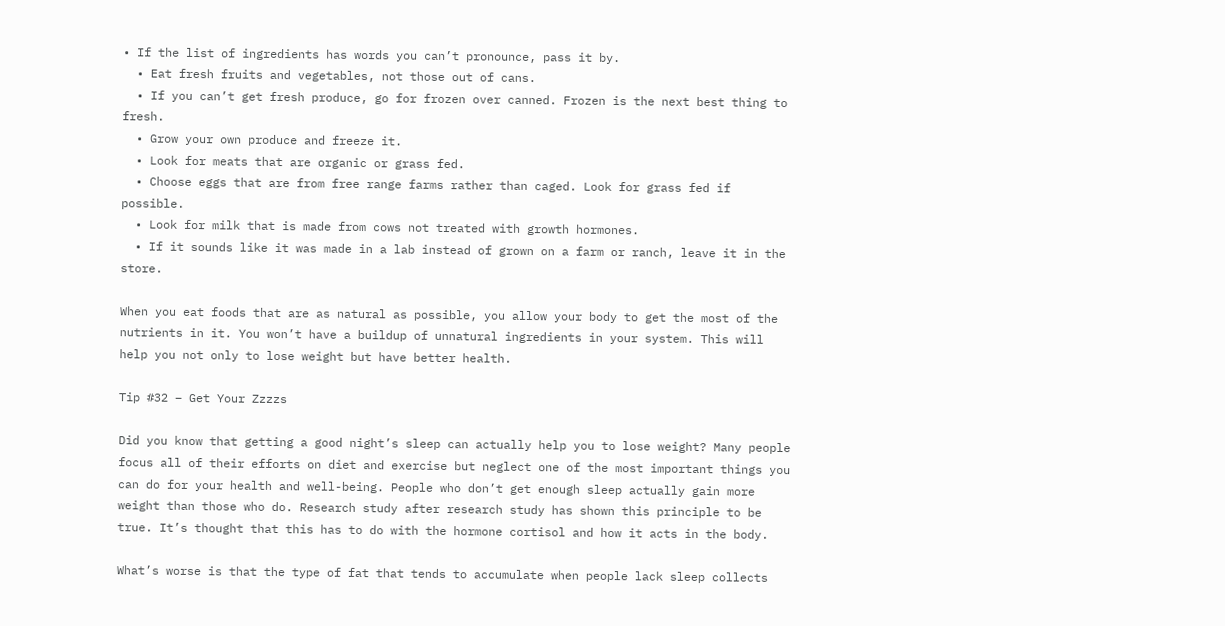• If the list of ingredients has words you can’t pronounce, pass it by.
  • Eat fresh fruits and vegetables, not those out of cans.
  • If you can’t get fresh produce, go for frozen over canned. Frozen is the next best thing to fresh.
  • Grow your own produce and freeze it.
  • Look for meats that are organic or grass fed.
  • Choose eggs that are from free range farms rather than caged. Look for grass fed if possible.
  • Look for milk that is made from cows not treated with growth hormones.
  • If it sounds like it was made in a lab instead of grown on a farm or ranch, leave it in the store.

When you eat foods that are as natural as possible, you allow your body to get the most of the nutrients in it. You won’t have a buildup of unnatural ingredients in your system. This will help you not only to lose weight but have better health.

Tip #32 – Get Your Zzzzs

Did you know that getting a good night’s sleep can actually help you to lose weight? Many people focus all of their efforts on diet and exercise but neglect one of the most important things you can do for your health and well-being. People who don’t get enough sleep actually gain more weight than those who do. Research study after research study has shown this principle to be true. It’s thought that this has to do with the hormone cortisol and how it acts in the body.

What’s worse is that the type of fat that tends to accumulate when people lack sleep collects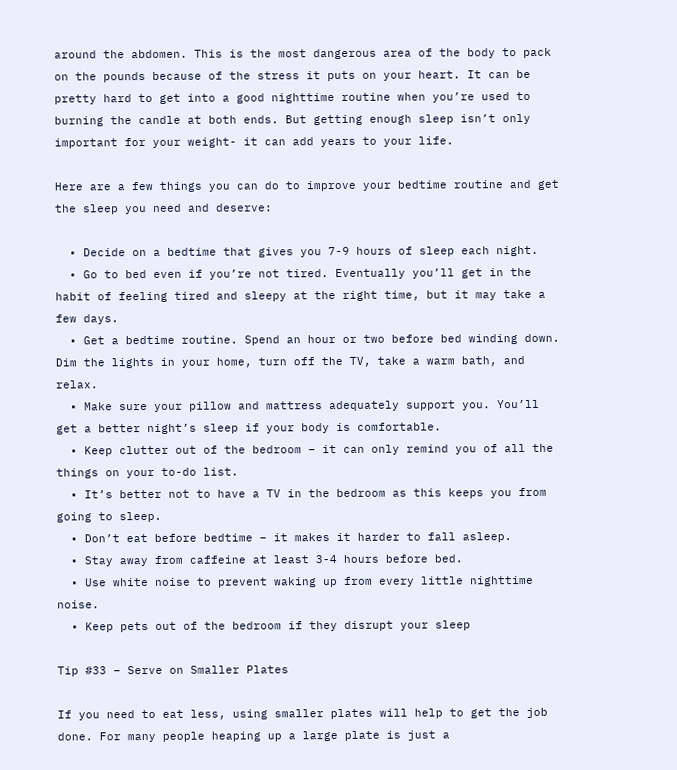around the abdomen. This is the most dangerous area of the body to pack on the pounds because of the stress it puts on your heart. It can be pretty hard to get into a good nighttime routine when you’re used to burning the candle at both ends. But getting enough sleep isn’t only important for your weight- it can add years to your life.

Here are a few things you can do to improve your bedtime routine and get the sleep you need and deserve:

  • Decide on a bedtime that gives you 7-9 hours of sleep each night.
  • Go to bed even if you’re not tired. Eventually you’ll get in the habit of feeling tired and sleepy at the right time, but it may take a few days.
  • Get a bedtime routine. Spend an hour or two before bed winding down. Dim the lights in your home, turn off the TV, take a warm bath, and relax.
  • Make sure your pillow and mattress adequately support you. You’ll get a better night’s sleep if your body is comfortable.
  • Keep clutter out of the bedroom – it can only remind you of all the things on your to-do list.
  • It’s better not to have a TV in the bedroom as this keeps you from going to sleep.
  • Don’t eat before bedtime – it makes it harder to fall asleep.
  • Stay away from caffeine at least 3-4 hours before bed.
  • Use white noise to prevent waking up from every little nighttime noise.
  • Keep pets out of the bedroom if they disrupt your sleep

Tip #33 – Serve on Smaller Plates

If you need to eat less, using smaller plates will help to get the job done. For many people heaping up a large plate is just a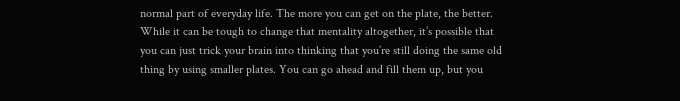normal part of everyday life. The more you can get on the plate, the better. While it can be tough to change that mentality altogether, it’s possible that you can just trick your brain into thinking that you’re still doing the same old thing by using smaller plates. You can go ahead and fill them up, but you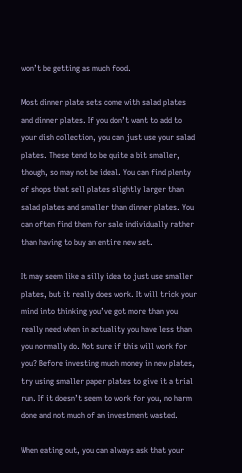won’t be getting as much food.

Most dinner plate sets come with salad plates and dinner plates. If you don’t want to add to your dish collection, you can just use your salad plates. These tend to be quite a bit smaller, though, so may not be ideal. You can find plenty of shops that sell plates slightly larger than salad plates and smaller than dinner plates. You can often find them for sale individually rather than having to buy an entire new set.

It may seem like a silly idea to just use smaller plates, but it really does work. It will trick your mind into thinking you’ve got more than you really need when in actuality you have less than you normally do. Not sure if this will work for you? Before investing much money in new plates, try using smaller paper plates to give it a trial run. If it doesn’t seem to work for you, no harm done and not much of an investment wasted.

When eating out, you can always ask that your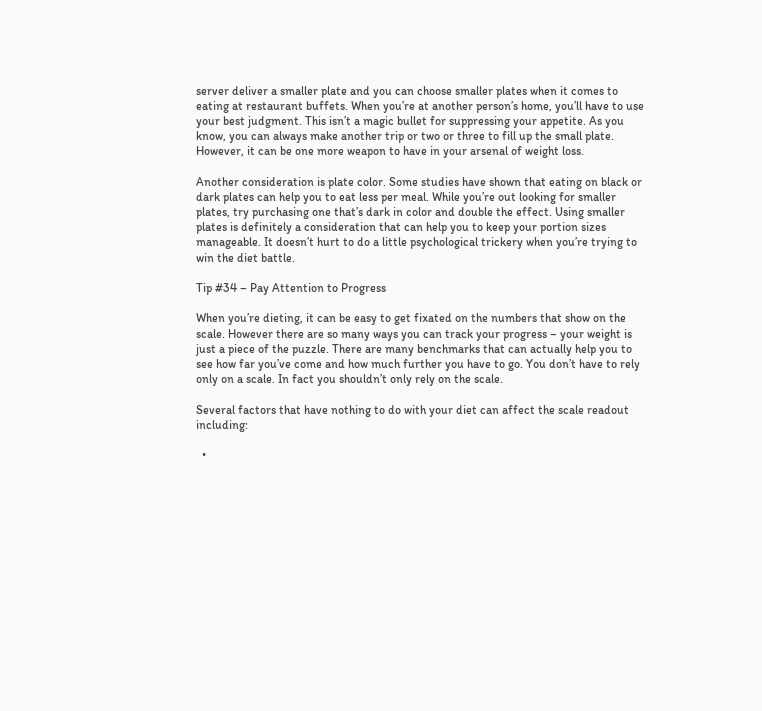server deliver a smaller plate and you can choose smaller plates when it comes to eating at restaurant buffets. When you’re at another person’s home, you’ll have to use your best judgment. This isn’t a magic bullet for suppressing your appetite. As you know, you can always make another trip or two or three to fill up the small plate. However, it can be one more weapon to have in your arsenal of weight loss.

Another consideration is plate color. Some studies have shown that eating on black or dark plates can help you to eat less per meal. While you’re out looking for smaller plates, try purchasing one that’s dark in color and double the effect. Using smaller plates is definitely a consideration that can help you to keep your portion sizes manageable. It doesn’t hurt to do a little psychological trickery when you’re trying to win the diet battle.

Tip #34 – Pay Attention to Progress

When you’re dieting, it can be easy to get fixated on the numbers that show on the scale. However there are so many ways you can track your progress – your weight is just a piece of the puzzle. There are many benchmarks that can actually help you to see how far you’ve come and how much further you have to go. You don’t have to rely only on a scale. In fact you shouldn’t only rely on the scale.

Several factors that have nothing to do with your diet can affect the scale readout including:

  •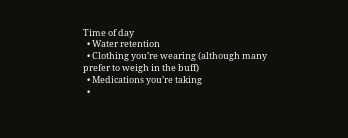Time of day
  • Water retention
  • Clothing you’re wearing (although many prefer to weigh in the buff)
  • Medications you’re taking
  •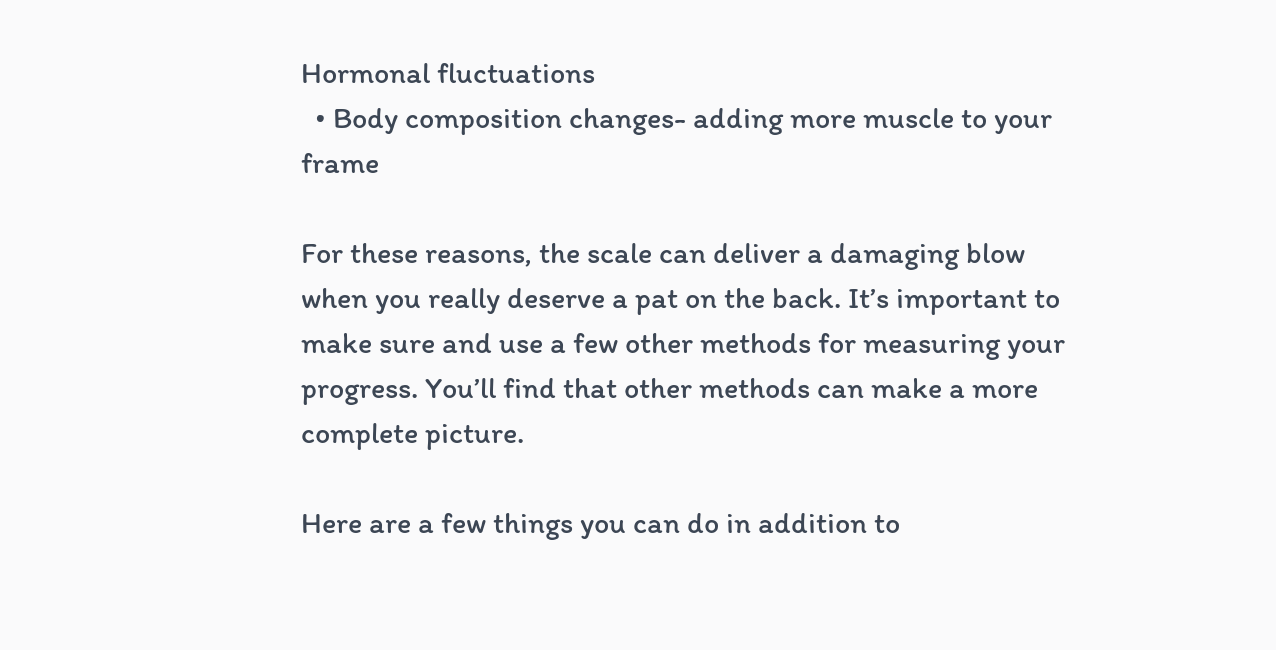Hormonal fluctuations
  • Body composition changes- adding more muscle to your frame

For these reasons, the scale can deliver a damaging blow when you really deserve a pat on the back. It’s important to make sure and use a few other methods for measuring your progress. You’ll find that other methods can make a more complete picture.

Here are a few things you can do in addition to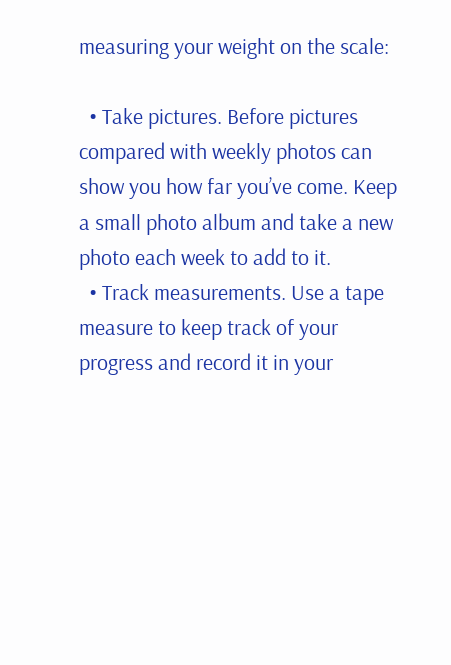measuring your weight on the scale:

  • Take pictures. Before pictures compared with weekly photos can show you how far you’ve come. Keep a small photo album and take a new photo each week to add to it.
  • Track measurements. Use a tape measure to keep track of your progress and record it in your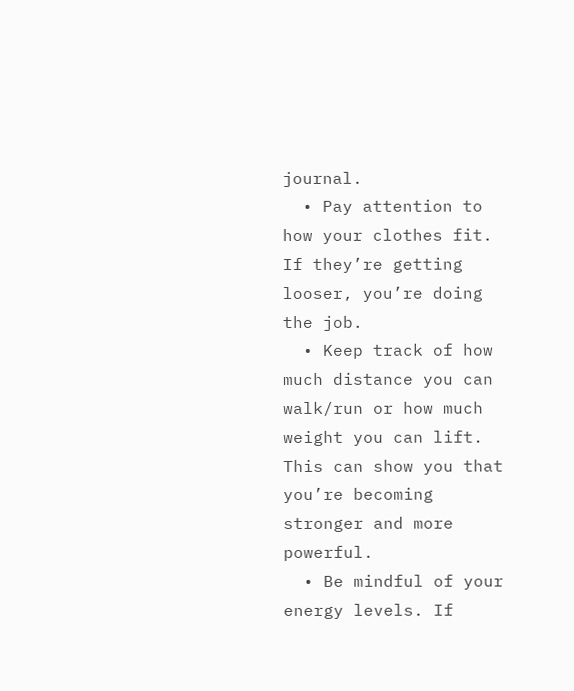journal.
  • Pay attention to how your clothes fit. If they’re getting looser, you’re doing the job.
  • Keep track of how much distance you can walk/run or how much weight you can lift. This can show you that you’re becoming stronger and more powerful.
  • Be mindful of your energy levels. If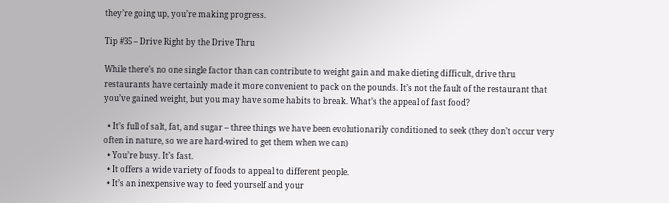they’re going up, you’re making progress.

Tip #35 – Drive Right by the Drive Thru

While there’s no one single factor than can contribute to weight gain and make dieting difficult, drive thru restaurants have certainly made it more convenient to pack on the pounds. It’s not the fault of the restaurant that you’ve gained weight, but you may have some habits to break. What’s the appeal of fast food?

  • It’s full of salt, fat, and sugar – three things we have been evolutionarily conditioned to seek (they don’t occur very often in nature, so we are hard-wired to get them when we can)
  • You’re busy. It’s fast.
  • It offers a wide variety of foods to appeal to different people.
  • It’s an inexpensive way to feed yourself and your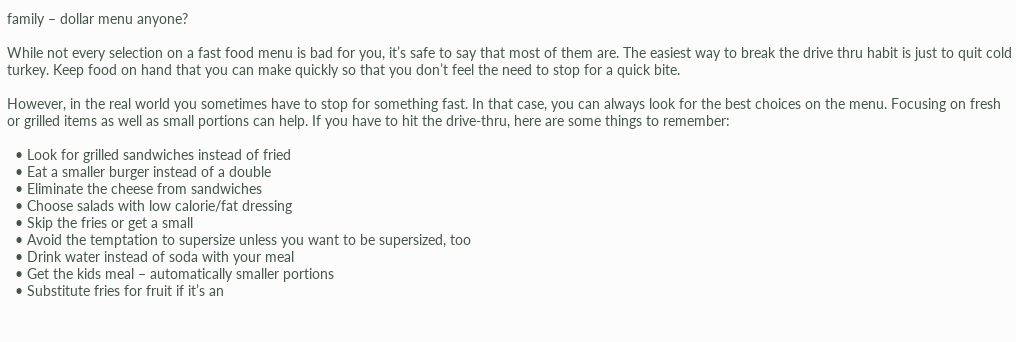family – dollar menu anyone?

While not every selection on a fast food menu is bad for you, it’s safe to say that most of them are. The easiest way to break the drive thru habit is just to quit cold turkey. Keep food on hand that you can make quickly so that you don’t feel the need to stop for a quick bite.

However, in the real world you sometimes have to stop for something fast. In that case, you can always look for the best choices on the menu. Focusing on fresh or grilled items as well as small portions can help. If you have to hit the drive-thru, here are some things to remember:

  • Look for grilled sandwiches instead of fried
  • Eat a smaller burger instead of a double
  • Eliminate the cheese from sandwiches
  • Choose salads with low calorie/fat dressing
  • Skip the fries or get a small
  • Avoid the temptation to supersize unless you want to be supersized, too
  • Drink water instead of soda with your meal
  • Get the kids meal – automatically smaller portions
  • Substitute fries for fruit if it’s an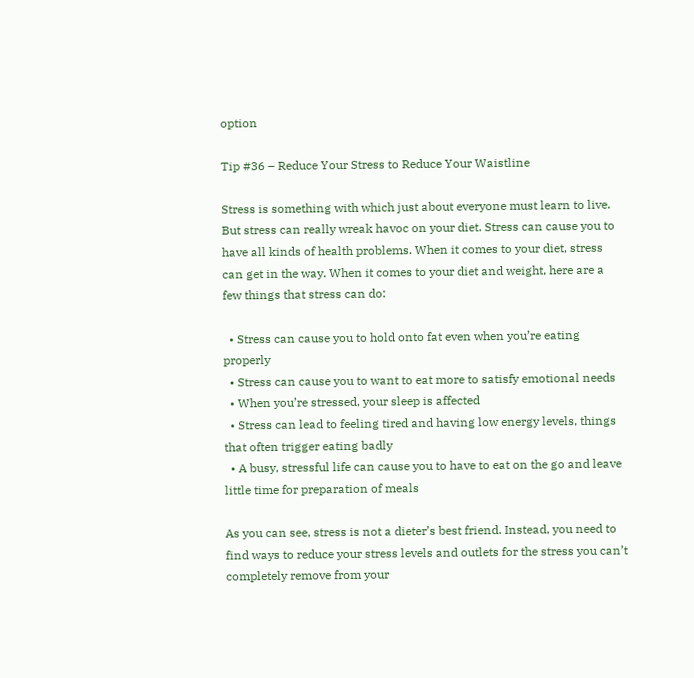option

Tip #36 – Reduce Your Stress to Reduce Your Waistline

Stress is something with which just about everyone must learn to live. But stress can really wreak havoc on your diet. Stress can cause you to have all kinds of health problems. When it comes to your diet, stress can get in the way. When it comes to your diet and weight, here are a few things that stress can do:

  • Stress can cause you to hold onto fat even when you’re eating properly
  • Stress can cause you to want to eat more to satisfy emotional needs
  • When you’re stressed, your sleep is affected
  • Stress can lead to feeling tired and having low energy levels, things that often trigger eating badly
  • A busy, stressful life can cause you to have to eat on the go and leave little time for preparation of meals

As you can see, stress is not a dieter’s best friend. Instead, you need to find ways to reduce your stress levels and outlets for the stress you can’t completely remove from your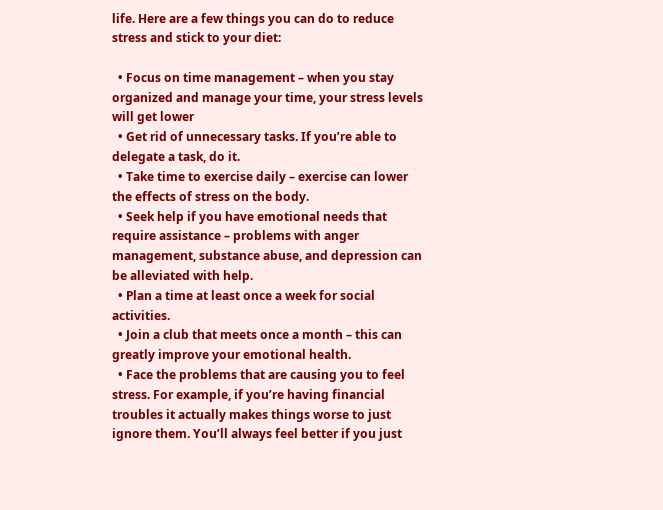life. Here are a few things you can do to reduce stress and stick to your diet:

  • Focus on time management – when you stay organized and manage your time, your stress levels will get lower
  • Get rid of unnecessary tasks. If you’re able to delegate a task, do it.
  • Take time to exercise daily – exercise can lower the effects of stress on the body.
  • Seek help if you have emotional needs that require assistance – problems with anger management, substance abuse, and depression can be alleviated with help.
  • Plan a time at least once a week for social activities.
  • Join a club that meets once a month – this can greatly improve your emotional health.
  • Face the problems that are causing you to feel stress. For example, if you’re having financial troubles it actually makes things worse to just ignore them. You’ll always feel better if you just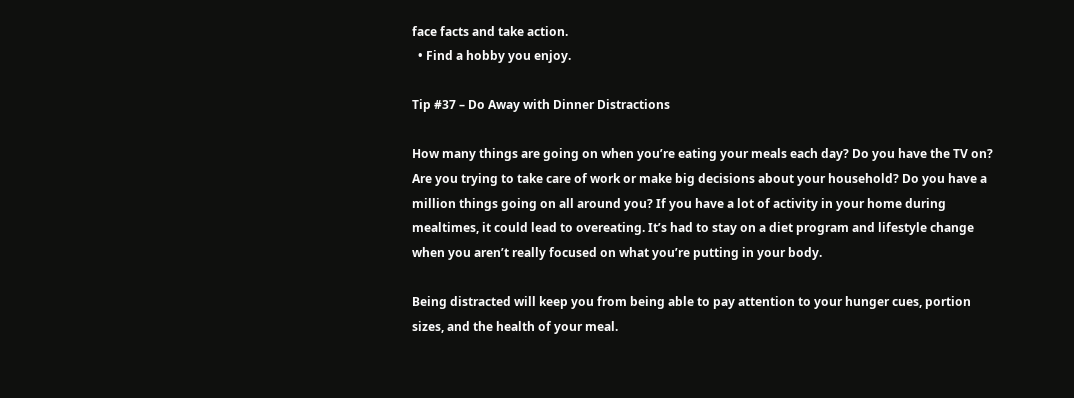face facts and take action.
  • Find a hobby you enjoy.

Tip #37 – Do Away with Dinner Distractions

How many things are going on when you’re eating your meals each day? Do you have the TV on? Are you trying to take care of work or make big decisions about your household? Do you have a million things going on all around you? If you have a lot of activity in your home during mealtimes, it could lead to overeating. It’s had to stay on a diet program and lifestyle change when you aren’t really focused on what you’re putting in your body.

Being distracted will keep you from being able to pay attention to your hunger cues, portion sizes, and the health of your meal.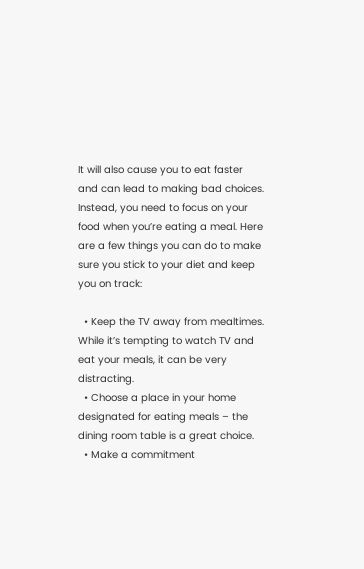It will also cause you to eat faster and can lead to making bad choices. Instead, you need to focus on your food when you’re eating a meal. Here are a few things you can do to make sure you stick to your diet and keep you on track:

  • Keep the TV away from mealtimes. While it’s tempting to watch TV and eat your meals, it can be very distracting.
  • Choose a place in your home designated for eating meals – the dining room table is a great choice.
  • Make a commitment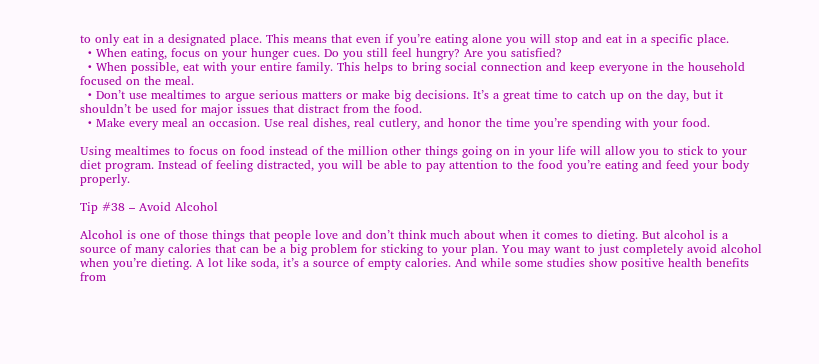to only eat in a designated place. This means that even if you’re eating alone you will stop and eat in a specific place.
  • When eating, focus on your hunger cues. Do you still feel hungry? Are you satisfied?
  • When possible, eat with your entire family. This helps to bring social connection and keep everyone in the household focused on the meal.
  • Don’t use mealtimes to argue serious matters or make big decisions. It’s a great time to catch up on the day, but it shouldn’t be used for major issues that distract from the food.
  • Make every meal an occasion. Use real dishes, real cutlery, and honor the time you’re spending with your food.

Using mealtimes to focus on food instead of the million other things going on in your life will allow you to stick to your diet program. Instead of feeling distracted, you will be able to pay attention to the food you’re eating and feed your body properly.

Tip #38 – Avoid Alcohol

Alcohol is one of those things that people love and don’t think much about when it comes to dieting. But alcohol is a source of many calories that can be a big problem for sticking to your plan. You may want to just completely avoid alcohol when you’re dieting. A lot like soda, it’s a source of empty calories. And while some studies show positive health benefits from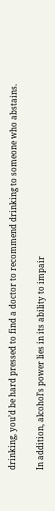drinking, you’d be hard pressed to find a doctor to recommend drinking to someone who abstains.

In addition, alcohol’s power lies in its ability to impair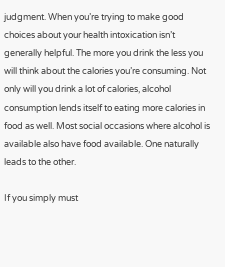judgment. When you’re trying to make good choices about your health intoxication isn’t generally helpful. The more you drink the less you will think about the calories you’re consuming. Not only will you drink a lot of calories, alcohol consumption lends itself to eating more calories in food as well. Most social occasions where alcohol is available also have food available. One naturally leads to the other.

If you simply must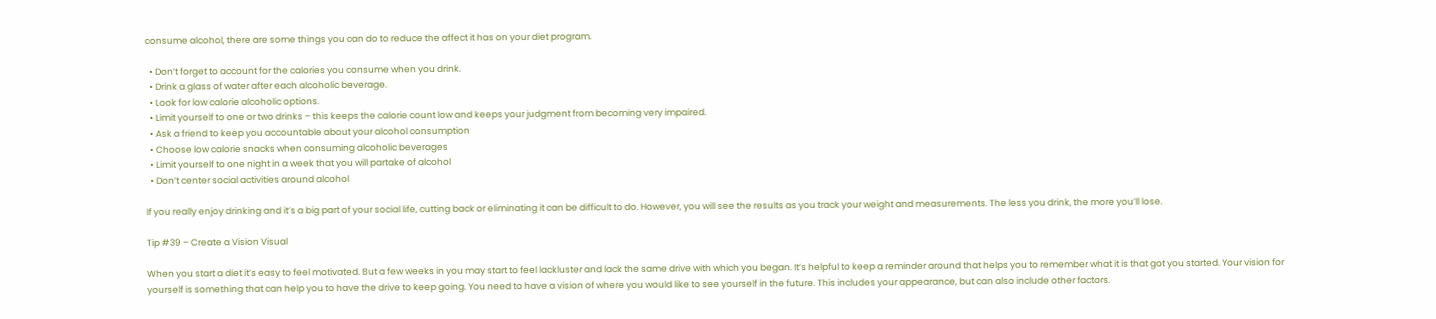consume alcohol, there are some things you can do to reduce the affect it has on your diet program.

  • Don’t forget to account for the calories you consume when you drink.
  • Drink a glass of water after each alcoholic beverage.
  • Look for low calorie alcoholic options.
  • Limit yourself to one or two drinks – this keeps the calorie count low and keeps your judgment from becoming very impaired.
  • Ask a friend to keep you accountable about your alcohol consumption
  • Choose low calorie snacks when consuming alcoholic beverages
  • Limit yourself to one night in a week that you will partake of alcohol
  • Don’t center social activities around alcohol

If you really enjoy drinking and it’s a big part of your social life, cutting back or eliminating it can be difficult to do. However, you will see the results as you track your weight and measurements. The less you drink, the more you’ll lose.

Tip #39 – Create a Vision Visual

When you start a diet it’s easy to feel motivated. But a few weeks in you may start to feel lackluster and lack the same drive with which you began. It’s helpful to keep a reminder around that helps you to remember what it is that got you started. Your vision for yourself is something that can help you to have the drive to keep going. You need to have a vision of where you would like to see yourself in the future. This includes your appearance, but can also include other factors.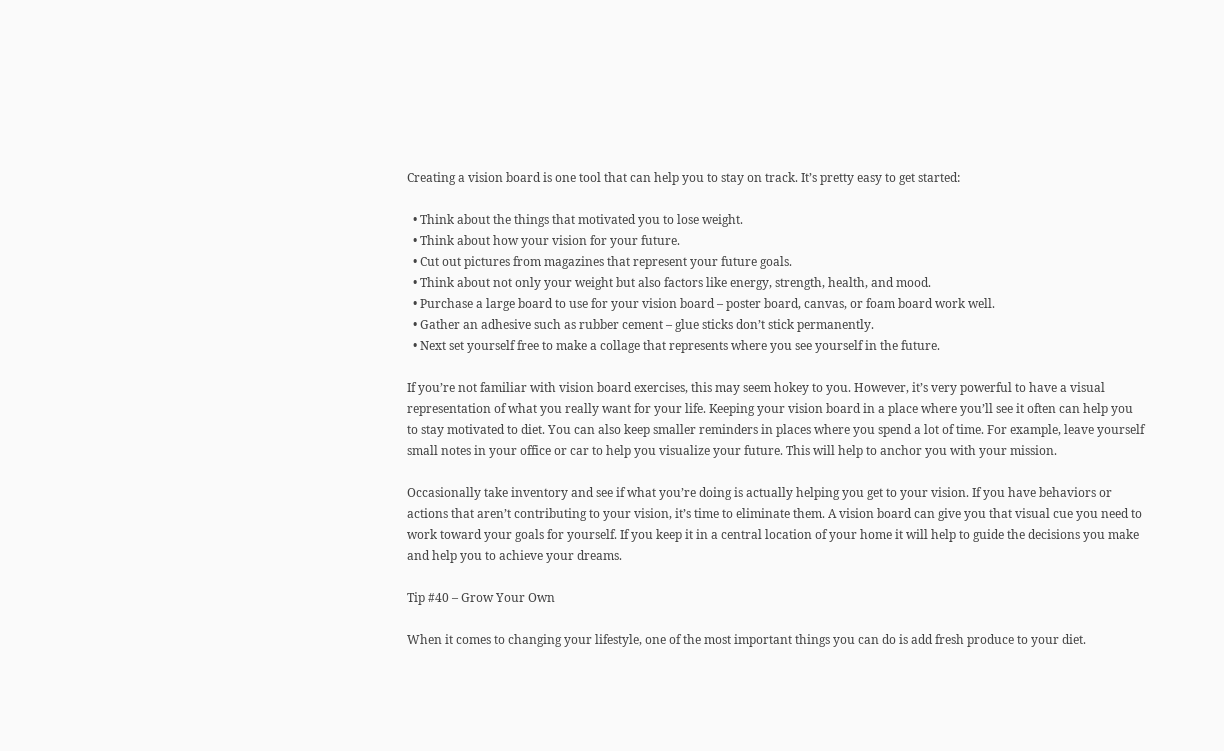Creating a vision board is one tool that can help you to stay on track. It’s pretty easy to get started:

  • Think about the things that motivated you to lose weight.
  • Think about how your vision for your future.
  • Cut out pictures from magazines that represent your future goals.
  • Think about not only your weight but also factors like energy, strength, health, and mood.
  • Purchase a large board to use for your vision board – poster board, canvas, or foam board work well.
  • Gather an adhesive such as rubber cement – glue sticks don’t stick permanently.
  • Next set yourself free to make a collage that represents where you see yourself in the future.

If you’re not familiar with vision board exercises, this may seem hokey to you. However, it’s very powerful to have a visual representation of what you really want for your life. Keeping your vision board in a place where you’ll see it often can help you to stay motivated to diet. You can also keep smaller reminders in places where you spend a lot of time. For example, leave yourself small notes in your office or car to help you visualize your future. This will help to anchor you with your mission.

Occasionally take inventory and see if what you’re doing is actually helping you get to your vision. If you have behaviors or actions that aren’t contributing to your vision, it’s time to eliminate them. A vision board can give you that visual cue you need to work toward your goals for yourself. If you keep it in a central location of your home it will help to guide the decisions you make and help you to achieve your dreams.

Tip #40 – Grow Your Own

When it comes to changing your lifestyle, one of the most important things you can do is add fresh produce to your diet.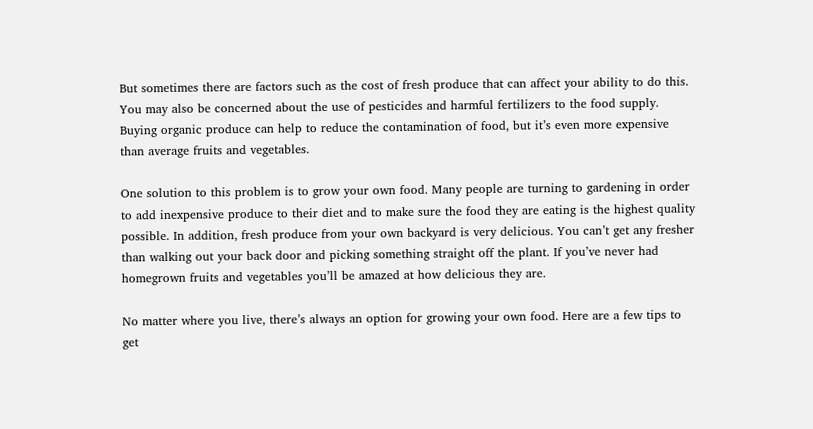But sometimes there are factors such as the cost of fresh produce that can affect your ability to do this. You may also be concerned about the use of pesticides and harmful fertilizers to the food supply. Buying organic produce can help to reduce the contamination of food, but it’s even more expensive than average fruits and vegetables.

One solution to this problem is to grow your own food. Many people are turning to gardening in order to add inexpensive produce to their diet and to make sure the food they are eating is the highest quality possible. In addition, fresh produce from your own backyard is very delicious. You can’t get any fresher than walking out your back door and picking something straight off the plant. If you’ve never had homegrown fruits and vegetables you’ll be amazed at how delicious they are.

No matter where you live, there’s always an option for growing your own food. Here are a few tips to get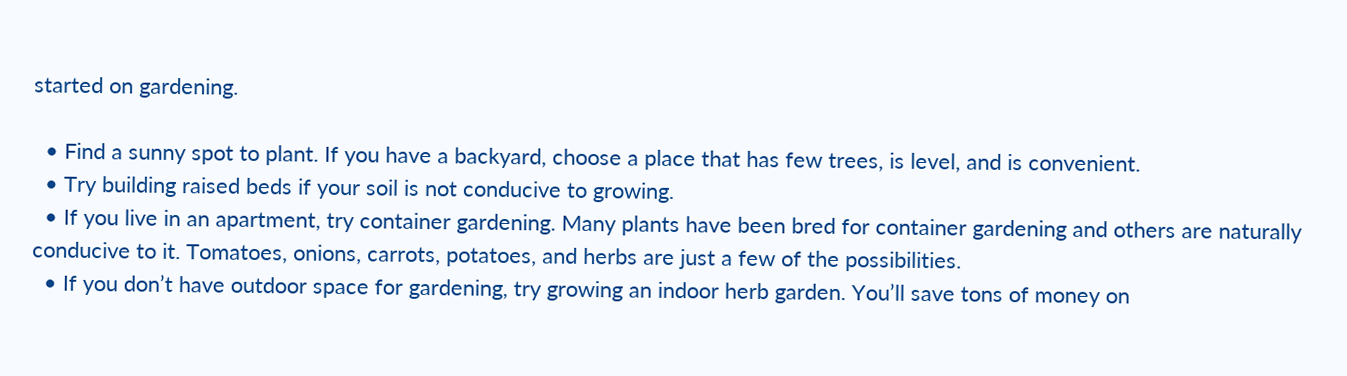started on gardening.

  • Find a sunny spot to plant. If you have a backyard, choose a place that has few trees, is level, and is convenient.
  • Try building raised beds if your soil is not conducive to growing.
  • If you live in an apartment, try container gardening. Many plants have been bred for container gardening and others are naturally conducive to it. Tomatoes, onions, carrots, potatoes, and herbs are just a few of the possibilities.
  • If you don’t have outdoor space for gardening, try growing an indoor herb garden. You’ll save tons of money on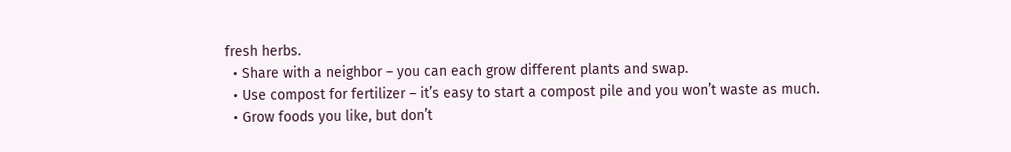fresh herbs.
  • Share with a neighbor – you can each grow different plants and swap.
  • Use compost for fertilizer – it’s easy to start a compost pile and you won’t waste as much.
  • Grow foods you like, but don’t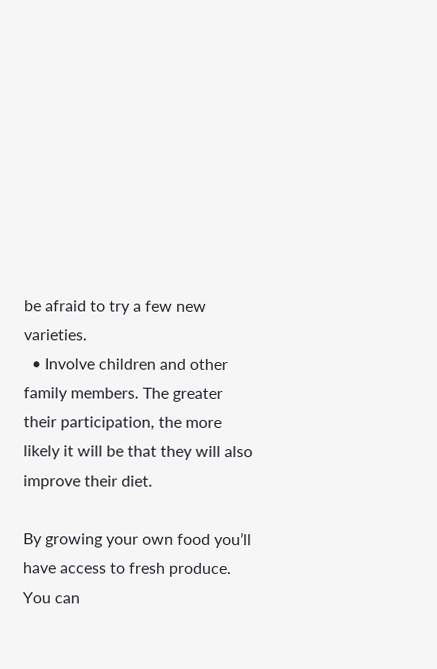be afraid to try a few new varieties.
  • Involve children and other family members. The greater their participation, the more likely it will be that they will also improve their diet.

By growing your own food you’ll have access to fresh produce. You can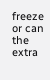freeze or can the extra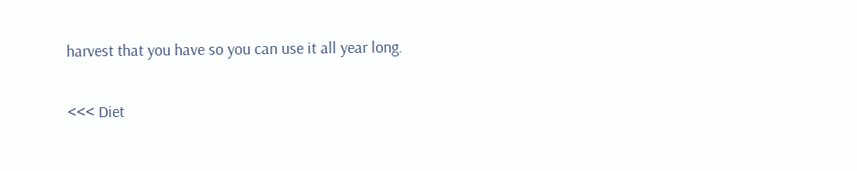harvest that you have so you can use it all year long.

<<< Diet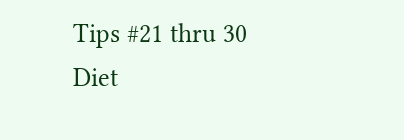Tips #21 thru 30                                                                           Diet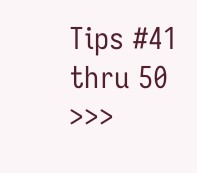Tips #41 thru 50 >>>